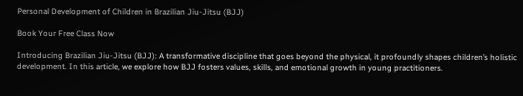Personal Development of Children in Brazilian Jiu-Jitsu (BJJ)

Book Your Free Class Now

Introducing Brazilian Jiu-Jitsu (BJJ): A transformative discipline that goes beyond the physical, it profoundly shapes children’s holistic development. In this article, we explore how BJJ fosters values, skills, and emotional growth in young practitioners.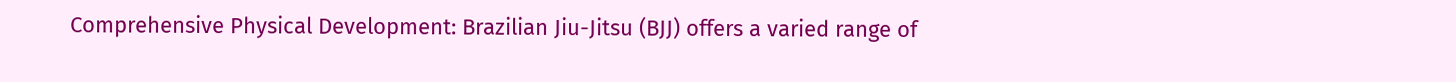Comprehensive Physical Development: Brazilian Jiu-Jitsu (BJJ) offers a varied range of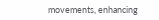movements, enhancing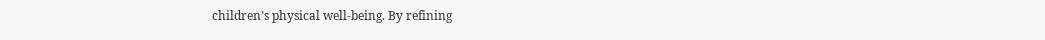children’s physical well-being. By refining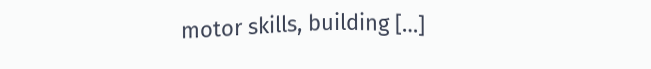motor skills, building […]